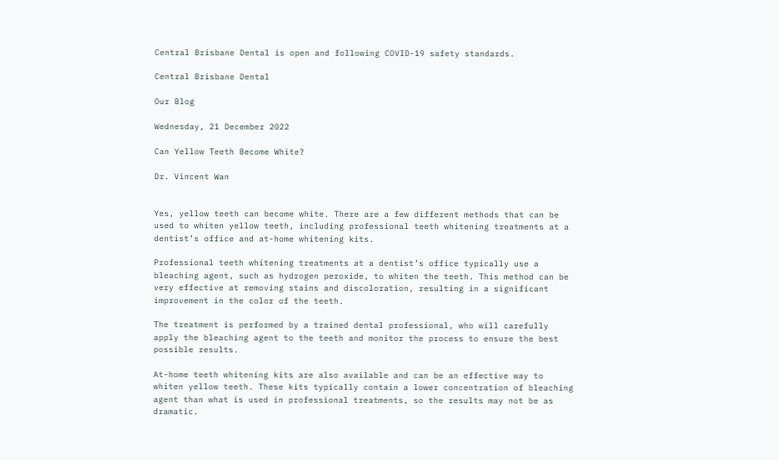Central Brisbane Dental is open and following COVID-19 safety standards.

Central Brisbane Dental

Our Blog

Wednesday, 21 December 2022

Can Yellow Teeth Become White?

Dr. Vincent Wan


Yes, yellow teeth can become white. There are a few different methods that can be used to whiten yellow teeth, including professional teeth whitening treatments at a dentist’s office and at-home whitening kits.

Professional teeth whitening treatments at a dentist’s office typically use a bleaching agent, such as hydrogen peroxide, to whiten the teeth. This method can be very effective at removing stains and discoloration, resulting in a significant improvement in the color of the teeth.

The treatment is performed by a trained dental professional, who will carefully apply the bleaching agent to the teeth and monitor the process to ensure the best possible results.

At-home teeth whitening kits are also available and can be an effective way to whiten yellow teeth. These kits typically contain a lower concentration of bleaching agent than what is used in professional treatments, so the results may not be as dramatic.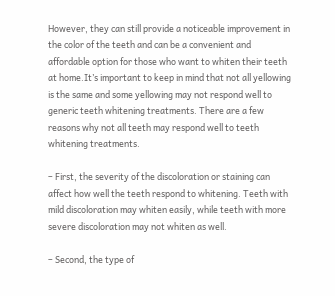However, they can still provide a noticeable improvement in the color of the teeth and can be a convenient and affordable option for those who want to whiten their teeth at home.It’s important to keep in mind that not all yellowing is the same and some yellowing may not respond well to generic teeth whitening treatments. There are a few reasons why not all teeth may respond well to teeth whitening treatments.

– First, the severity of the discoloration or staining can affect how well the teeth respond to whitening. Teeth with mild discoloration may whiten easily, while teeth with more severe discoloration may not whiten as well.

– Second, the type of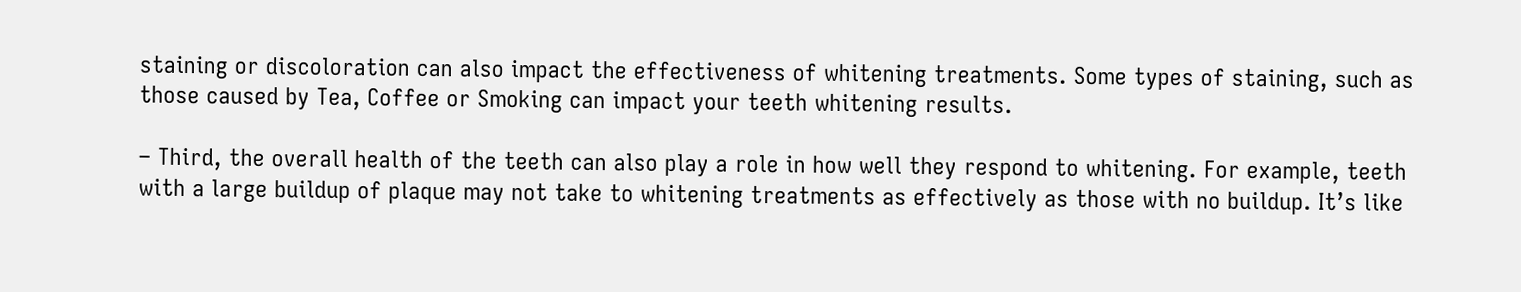staining or discoloration can also impact the effectiveness of whitening treatments. Some types of staining, such as those caused by Tea, Coffee or Smoking can impact your teeth whitening results.

– Third, the overall health of the teeth can also play a role in how well they respond to whitening. For example, teeth with a large buildup of plaque may not take to whitening treatments as effectively as those with no buildup. It’s like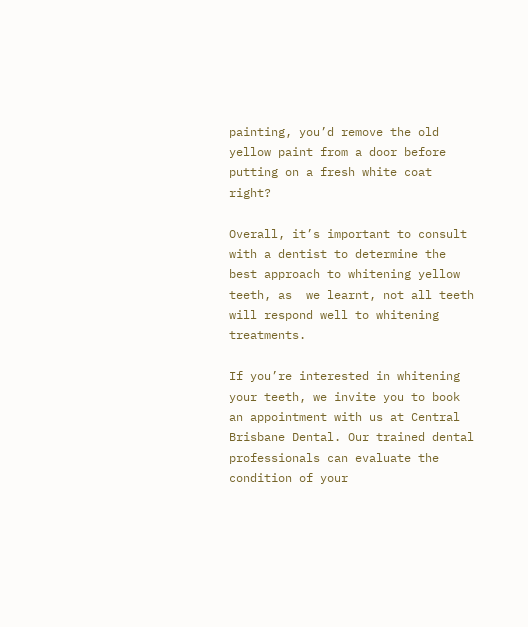painting, you’d remove the old yellow paint from a door before putting on a fresh white coat right?

Overall, it’s important to consult with a dentist to determine the best approach to whitening yellow teeth, as  we learnt, not all teeth will respond well to whitening treatments.

If you’re interested in whitening your teeth, we invite you to book an appointment with us at Central Brisbane Dental. Our trained dental professionals can evaluate the condition of your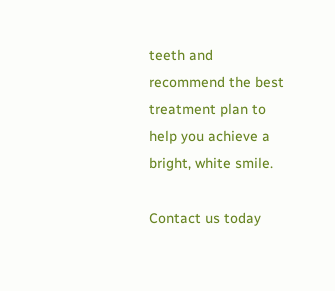teeth and recommend the best treatment plan to help you achieve a bright, white smile.

Contact us today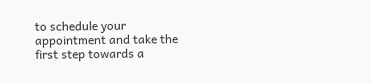to schedule your appointment and take the first step towards a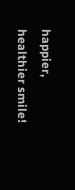happier, healthier smile!